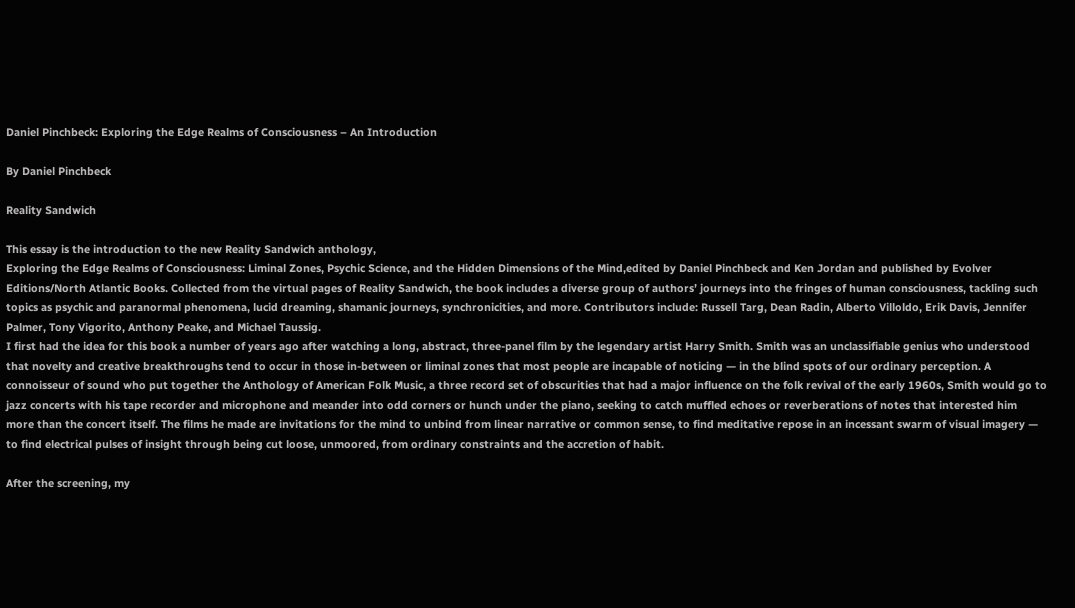Daniel Pinchbeck: Exploring the Edge Realms of Consciousness – An Introduction

By Daniel Pinchbeck

Reality Sandwich

This essay is the introduction to the new Reality Sandwich anthology,
Exploring the Edge Realms of Consciousness: Liminal Zones, Psychic Science, and the Hidden Dimensions of the Mind,edited by Daniel Pinchbeck and Ken Jordan and published by Evolver Editions/North Atlantic Books. Collected from the virtual pages of Reality Sandwich, the book includes a diverse group of authors’ journeys into the fringes of human consciousness, tackling such topics as psychic and paranormal phenomena, lucid dreaming, shamanic journeys, synchronicities, and more. Contributors include: Russell Targ, Dean Radin, Alberto Villoldo, Erik Davis, Jennifer Palmer, Tony Vigorito, Anthony Peake, and Michael Taussig.
I first had the idea for this book a number of years ago after watching a long, abstract, three-panel film by the legendary artist Harry Smith. Smith was an unclassifiable genius who understood that novelty and creative breakthroughs tend to occur in those in-between or liminal zones that most people are incapable of noticing — in the blind spots of our ordinary perception. A connoisseur of sound who put together the Anthology of American Folk Music, a three record set of obscurities that had a major influence on the folk revival of the early 1960s, Smith would go to jazz concerts with his tape recorder and microphone and meander into odd corners or hunch under the piano, seeking to catch muffled echoes or reverberations of notes that interested him more than the concert itself. The films he made are invitations for the mind to unbind from linear narrative or common sense, to find meditative repose in an incessant swarm of visual imagery — to find electrical pulses of insight through being cut loose, unmoored, from ordinary constraints and the accretion of habit.

After the screening, my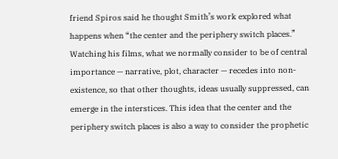friend Spiros said he thought Smith’s work explored what happens when “the center and the periphery switch places.” Watching his films, what we normally consider to be of central importance — narrative, plot, character — recedes into non-existence, so that other thoughts, ideas usually suppressed, can emerge in the interstices. This idea that the center and the periphery switch places is also a way to consider the prophetic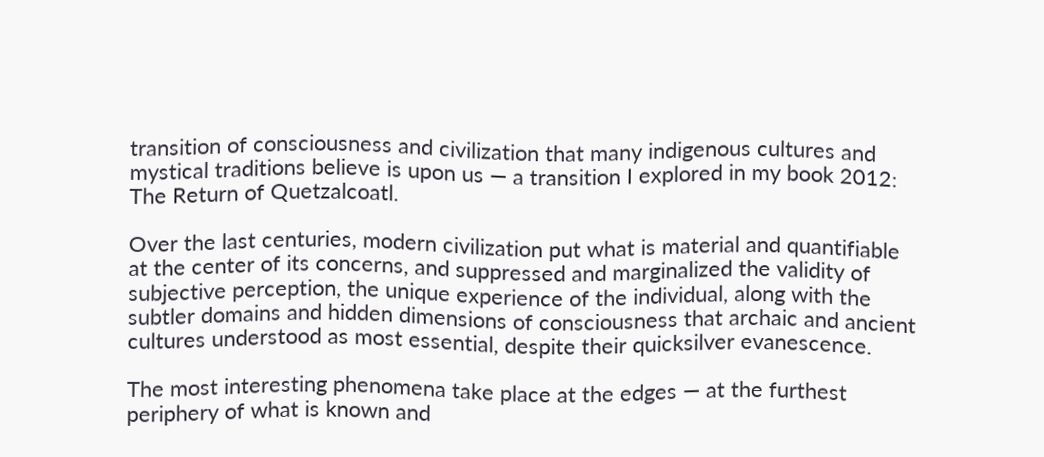transition of consciousness and civilization that many indigenous cultures and mystical traditions believe is upon us — a transition I explored in my book 2012: The Return of Quetzalcoatl.

Over the last centuries, modern civilization put what is material and quantifiable at the center of its concerns, and suppressed and marginalized the validity of subjective perception, the unique experience of the individual, along with the subtler domains and hidden dimensions of consciousness that archaic and ancient cultures understood as most essential, despite their quicksilver evanescence.

The most interesting phenomena take place at the edges — at the furthest periphery of what is known and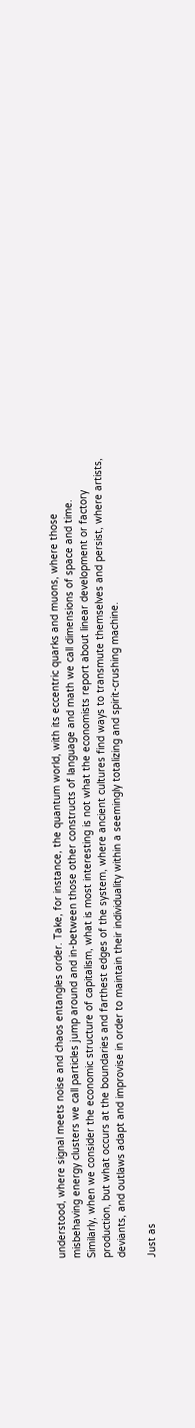understood, where signal meets noise and chaos entangles order. Take, for instance, the quantum world, with its eccentric quarks and muons, where those misbehaving energy clusters we call particles jump around and in-between those other constructs of language and math we call dimensions of space and time. Similarly, when we consider the economic structure of capitalism, what is most interesting is not what the economists report about linear development or factory production, but what occurs at the boundaries and farthest edges of the system, where ancient cultures find ways to transmute themselves and persist, where artists, deviants, and outlaws adapt and improvise in order to maintain their individuality within a seemingly totalizing and spirit-crushing machine.

Just as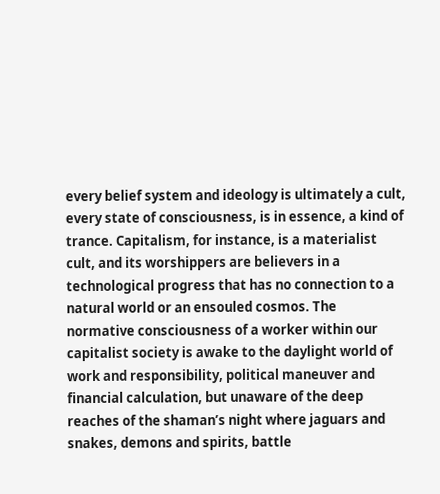every belief system and ideology is ultimately a cult, every state of consciousness, is in essence, a kind of trance. Capitalism, for instance, is a materialist cult, and its worshippers are believers in a technological progress that has no connection to a natural world or an ensouled cosmos. The normative consciousness of a worker within our capitalist society is awake to the daylight world of work and responsibility, political maneuver and financial calculation, but unaware of the deep reaches of the shaman’s night where jaguars and snakes, demons and spirits, battle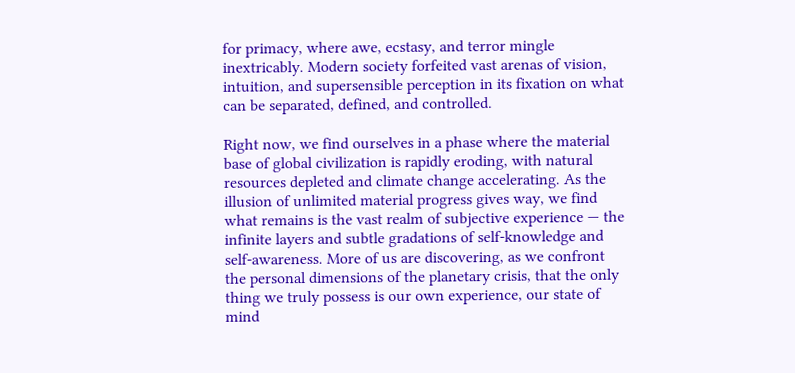for primacy, where awe, ecstasy, and terror mingle inextricably. Modern society forfeited vast arenas of vision, intuition, and supersensible perception in its fixation on what can be separated, defined, and controlled.

Right now, we find ourselves in a phase where the material base of global civilization is rapidly eroding, with natural resources depleted and climate change accelerating. As the illusion of unlimited material progress gives way, we find what remains is the vast realm of subjective experience — the infinite layers and subtle gradations of self-knowledge and self-awareness. More of us are discovering, as we confront the personal dimensions of the planetary crisis, that the only thing we truly possess is our own experience, our state of mind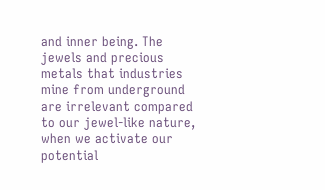and inner being. The jewels and precious metals that industries mine from underground are irrelevant compared to our jewel-like nature, when we activate our potential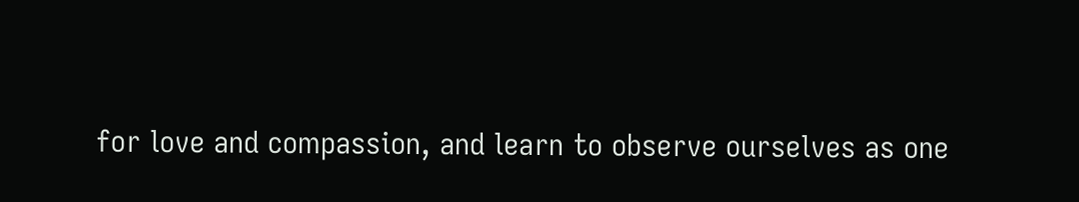for love and compassion, and learn to observe ourselves as one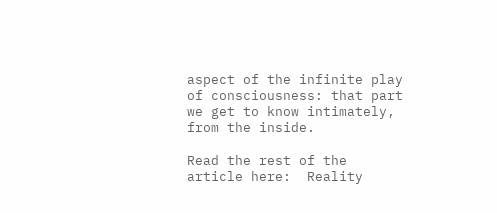aspect of the infinite play of consciousness: that part we get to know intimately, from the inside.

Read the rest of the article here:  Reality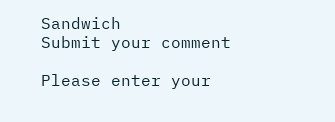Sandwich
Submit your comment

Please enter your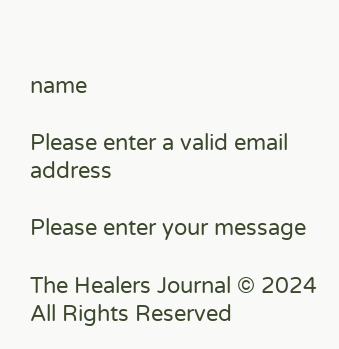name

Please enter a valid email address

Please enter your message

The Healers Journal © 2024 All Rights Reserved